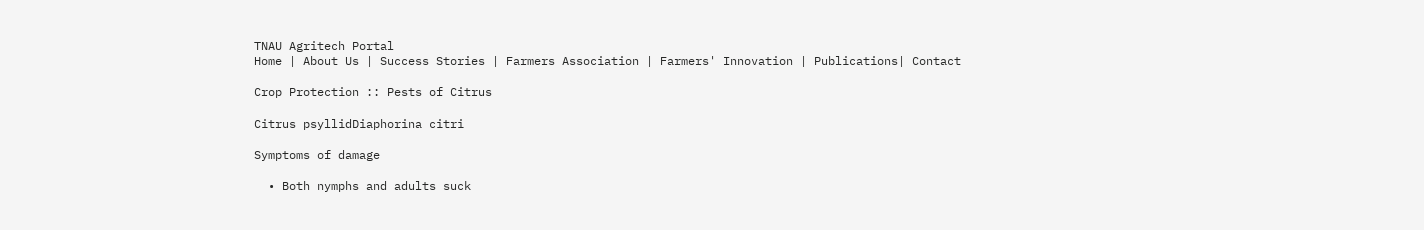TNAU Agritech Portal
Home | About Us | Success Stories | Farmers Association | Farmers' Innovation | Publications| Contact

Crop Protection :: Pests of Citrus

Citrus psyllidDiaphorina citri

Symptoms of damage

  • Both nymphs and adults suck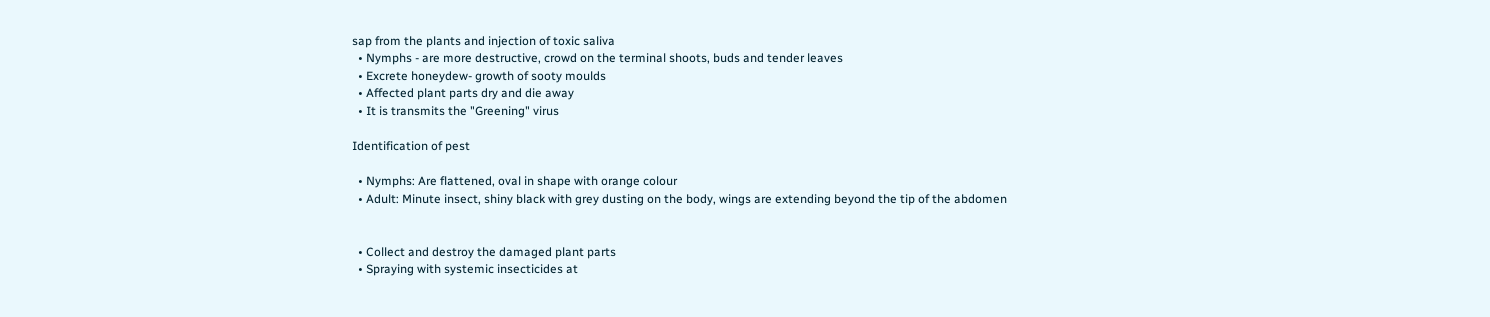sap from the plants and injection of toxic saliva
  • Nymphs - are more destructive, crowd on the terminal shoots, buds and tender leaves
  • Excrete honeydew- growth of sooty moulds
  • Affected plant parts dry and die away
  • It is transmits the "Greening" virus

Identification of pest

  • Nymphs: Are flattened, oval in shape with orange colour
  • Adult: Minute insect, shiny black with grey dusting on the body, wings are extending beyond the tip of the abdomen


  • Collect and destroy the damaged plant parts
  • Spraying with systemic insecticides at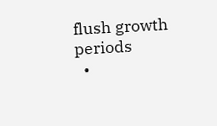flush growth periods
  •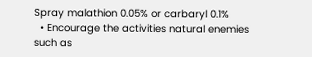Spray malathion 0.05% or carbaryl 0.1%
  • Encourage the activities natural enemies such as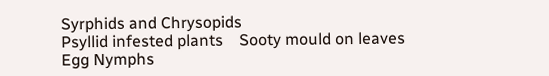Syrphids and Chrysopids
Psyllid infested plants    Sooty mould on leaves
Egg Nymphs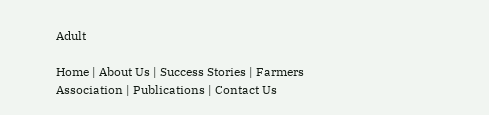Adult

Home | About Us | Success Stories | Farmers Association | Publications | Contact Us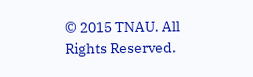© 2015 TNAU. All Rights Reserved.